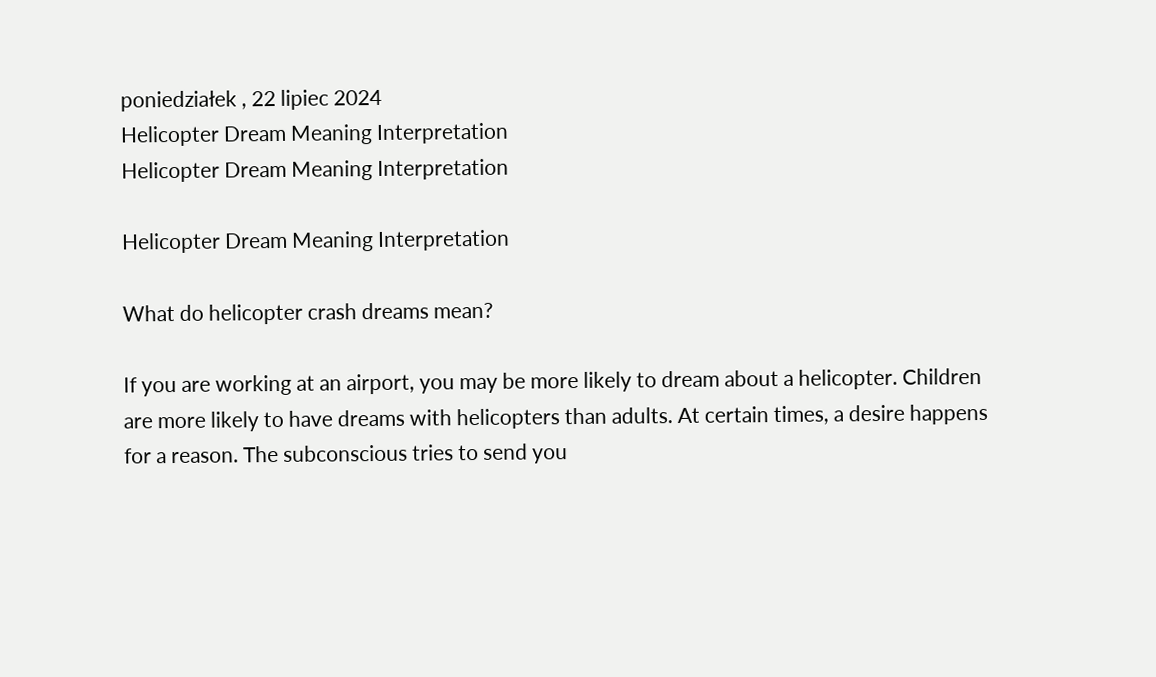poniedziałek , 22 lipiec 2024
Helicopter Dream Meaning Interpretation
Helicopter Dream Meaning Interpretation

Helicopter Dream Meaning Interpretation

What do helicopter crash dreams mean?

If you are working at an airport, you may be more likely to dream about a helicopter. Children are more likely to have dreams with helicopters than adults. At certain times, a desire happens for a reason. The subconscious tries to send you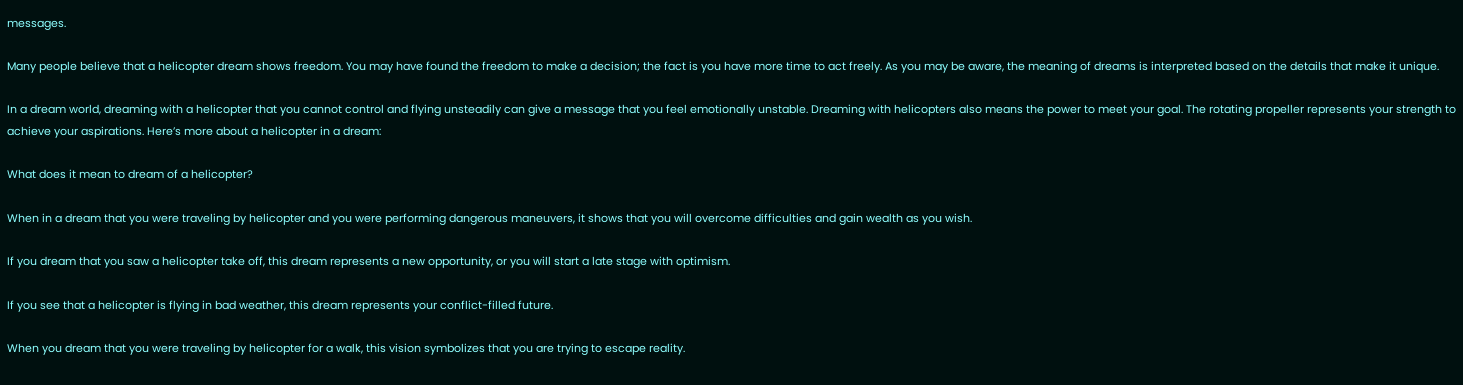messages.

Many people believe that a helicopter dream shows freedom. You may have found the freedom to make a decision; the fact is you have more time to act freely. As you may be aware, the meaning of dreams is interpreted based on the details that make it unique.

In a dream world, dreaming with a helicopter that you cannot control and flying unsteadily can give a message that you feel emotionally unstable. Dreaming with helicopters also means the power to meet your goal. The rotating propeller represents your strength to achieve your aspirations. Here’s more about a helicopter in a dream:

What does it mean to dream of a helicopter?

When in a dream that you were traveling by helicopter and you were performing dangerous maneuvers, it shows that you will overcome difficulties and gain wealth as you wish.

If you dream that you saw a helicopter take off, this dream represents a new opportunity, or you will start a late stage with optimism.

If you see that a helicopter is flying in bad weather, this dream represents your conflict-filled future.

When you dream that you were traveling by helicopter for a walk, this vision symbolizes that you are trying to escape reality.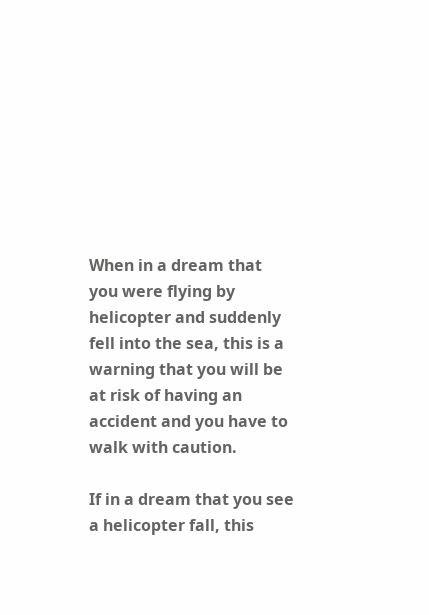When in a dream that you were flying by helicopter and suddenly fell into the sea, this is a warning that you will be at risk of having an accident and you have to walk with caution.

If in a dream that you see a helicopter fall, this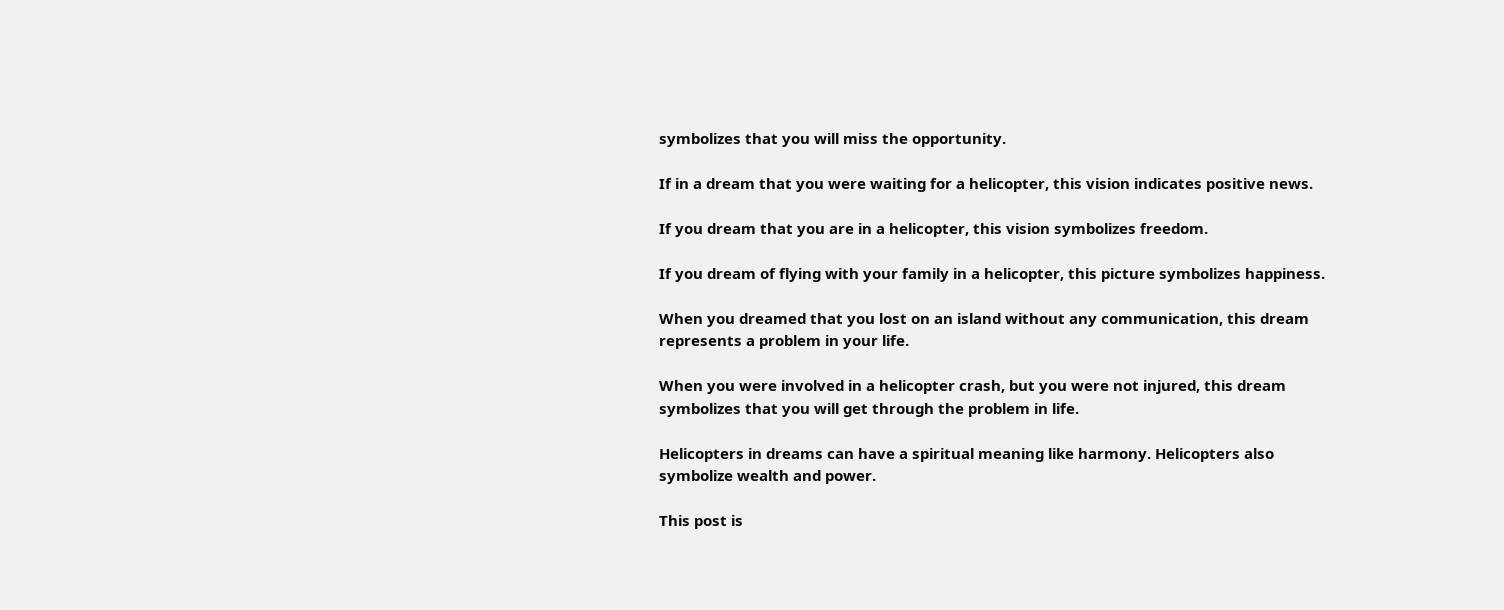symbolizes that you will miss the opportunity.

If in a dream that you were waiting for a helicopter, this vision indicates positive news.

If you dream that you are in a helicopter, this vision symbolizes freedom.

If you dream of flying with your family in a helicopter, this picture symbolizes happiness.

When you dreamed that you lost on an island without any communication, this dream represents a problem in your life.

When you were involved in a helicopter crash, but you were not injured, this dream symbolizes that you will get through the problem in life.

Helicopters in dreams can have a spiritual meaning like harmony. Helicopters also symbolize wealth and power.

This post is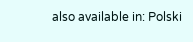also available in: Polski